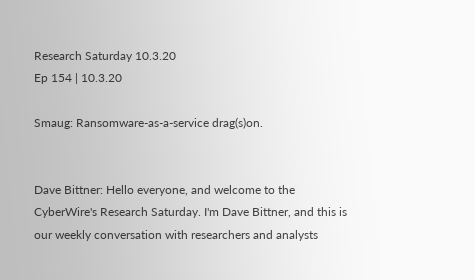Research Saturday 10.3.20
Ep 154 | 10.3.20

Smaug: Ransomware-as-a-service drag(s)on.


Dave Bittner: Hello everyone, and welcome to the CyberWire's Research Saturday. I'm Dave Bittner, and this is our weekly conversation with researchers and analysts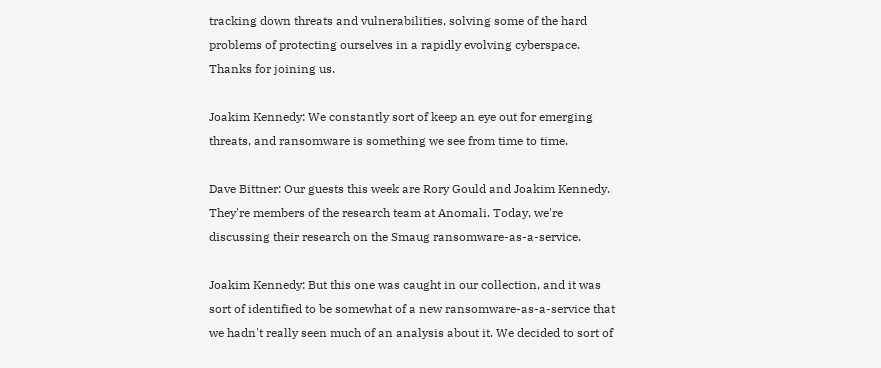tracking down threats and vulnerabilities, solving some of the hard problems of protecting ourselves in a rapidly evolving cyberspace. Thanks for joining us.

Joakim Kennedy: We constantly sort of keep an eye out for emerging threats, and ransomware is something we see from time to time.

Dave Bittner: Our guests this week are Rory Gould and Joakim Kennedy. They're members of the research team at Anomali. Today, we're discussing their research on the Smaug ransomware-as-a-service.

Joakim Kennedy: But this one was caught in our collection, and it was sort of identified to be somewhat of a new ransomware-as-a-service that we hadn't really seen much of an analysis about it. We decided to sort of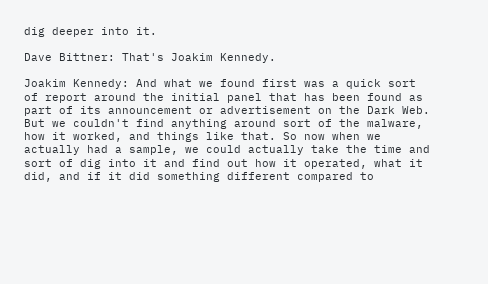dig deeper into it.

Dave Bittner: That's Joakim Kennedy.

Joakim Kennedy: And what we found first was a quick sort of report around the initial panel that has been found as part of its announcement or advertisement on the Dark Web. But we couldn't find anything around sort of the malware, how it worked, and things like that. So now when we actually had a sample, we could actually take the time and sort of dig into it and find out how it operated, what it did, and if it did something different compared to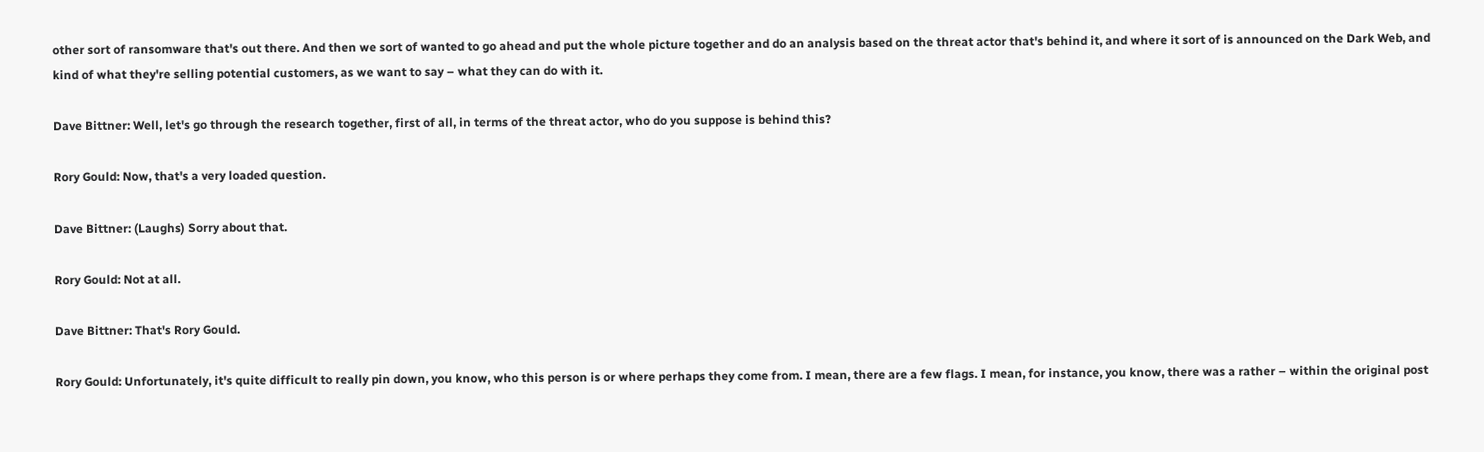other sort of ransomware that's out there. And then we sort of wanted to go ahead and put the whole picture together and do an analysis based on the threat actor that's behind it, and where it sort of is announced on the Dark Web, and kind of what they're selling potential customers, as we want to say – what they can do with it.

Dave Bittner: Well, let's go through the research together, first of all, in terms of the threat actor, who do you suppose is behind this?

Rory Gould: Now, that's a very loaded question.

Dave Bittner: (Laughs) Sorry about that.

Rory Gould: Not at all.

Dave Bittner: That's Rory Gould.

Rory Gould: Unfortunately, it's quite difficult to really pin down, you know, who this person is or where perhaps they come from. I mean, there are a few flags. I mean, for instance, you know, there was a rather – within the original post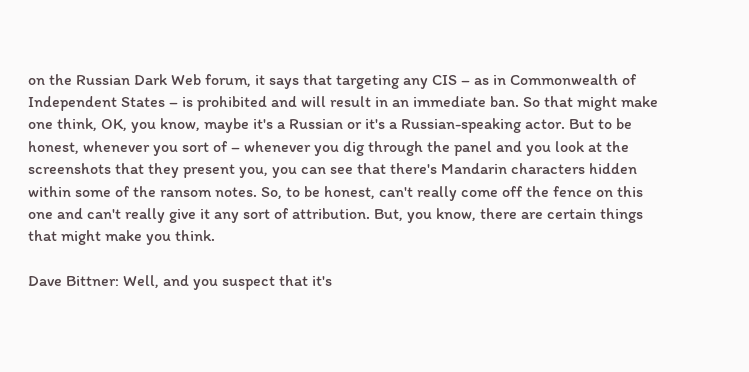on the Russian Dark Web forum, it says that targeting any CIS – as in Commonwealth of Independent States – is prohibited and will result in an immediate ban. So that might make one think, OK, you know, maybe it's a Russian or it's a Russian-speaking actor. But to be honest, whenever you sort of – whenever you dig through the panel and you look at the screenshots that they present you, you can see that there's Mandarin characters hidden within some of the ransom notes. So, to be honest, can't really come off the fence on this one and can't really give it any sort of attribution. But, you know, there are certain things that might make you think.

Dave Bittner: Well, and you suspect that it's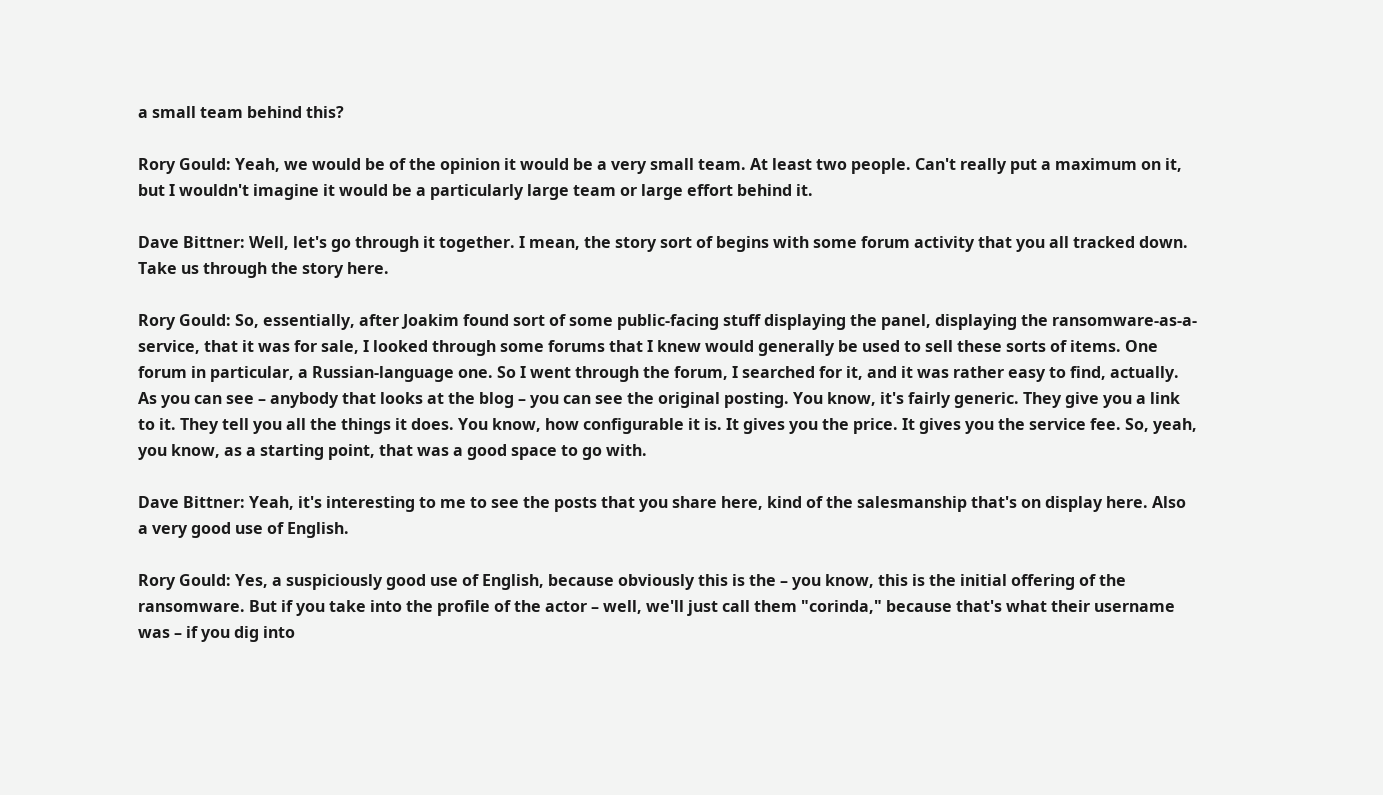a small team behind this?

Rory Gould: Yeah, we would be of the opinion it would be a very small team. At least two people. Can't really put a maximum on it, but I wouldn't imagine it would be a particularly large team or large effort behind it.

Dave Bittner: Well, let's go through it together. I mean, the story sort of begins with some forum activity that you all tracked down. Take us through the story here.

Rory Gould: So, essentially, after Joakim found sort of some public-facing stuff displaying the panel, displaying the ransomware-as-a-service, that it was for sale, I looked through some forums that I knew would generally be used to sell these sorts of items. One forum in particular, a Russian-language one. So I went through the forum, I searched for it, and it was rather easy to find, actually. As you can see – anybody that looks at the blog – you can see the original posting. You know, it's fairly generic. They give you a link to it. They tell you all the things it does. You know, how configurable it is. It gives you the price. It gives you the service fee. So, yeah, you know, as a starting point, that was a good space to go with.

Dave Bittner: Yeah, it's interesting to me to see the posts that you share here, kind of the salesmanship that's on display here. Also a very good use of English.

Rory Gould: Yes, a suspiciously good use of English, because obviously this is the – you know, this is the initial offering of the ransomware. But if you take into the profile of the actor – well, we'll just call them "corinda," because that's what their username was – if you dig into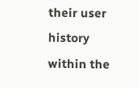their user history within the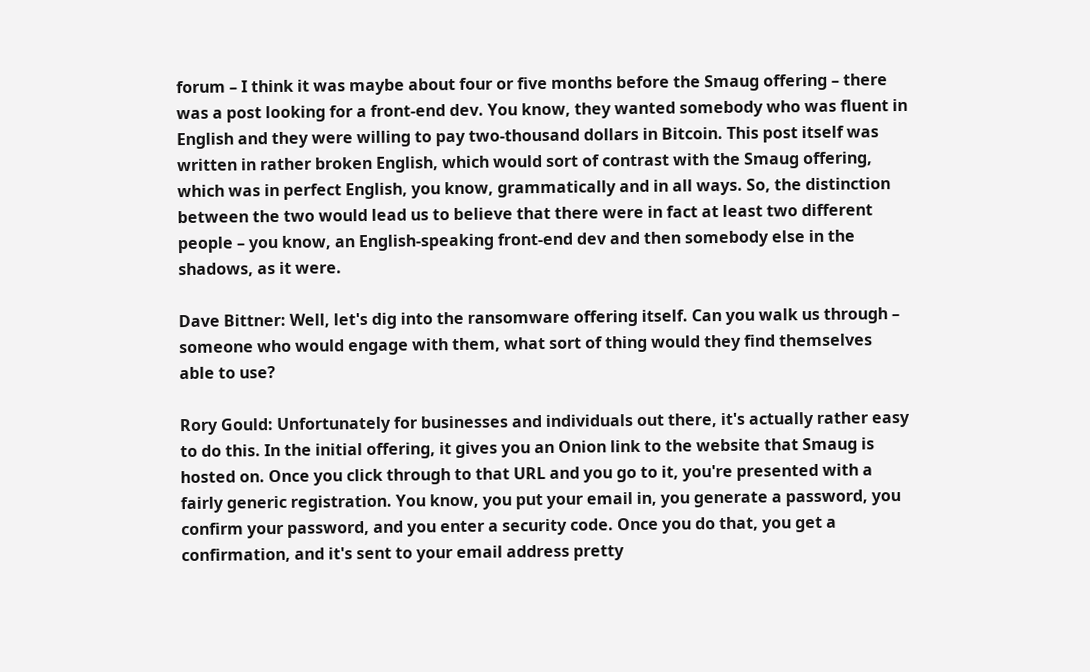forum – I think it was maybe about four or five months before the Smaug offering – there was a post looking for a front-end dev. You know, they wanted somebody who was fluent in English and they were willing to pay two-thousand dollars in Bitcoin. This post itself was written in rather broken English, which would sort of contrast with the Smaug offering, which was in perfect English, you know, grammatically and in all ways. So, the distinction between the two would lead us to believe that there were in fact at least two different people – you know, an English-speaking front-end dev and then somebody else in the shadows, as it were.

Dave Bittner: Well, let's dig into the ransomware offering itself. Can you walk us through – someone who would engage with them, what sort of thing would they find themselves able to use?

Rory Gould: Unfortunately for businesses and individuals out there, it's actually rather easy to do this. In the initial offering, it gives you an Onion link to the website that Smaug is hosted on. Once you click through to that URL and you go to it, you're presented with a fairly generic registration. You know, you put your email in, you generate a password, you confirm your password, and you enter a security code. Once you do that, you get a confirmation, and it's sent to your email address pretty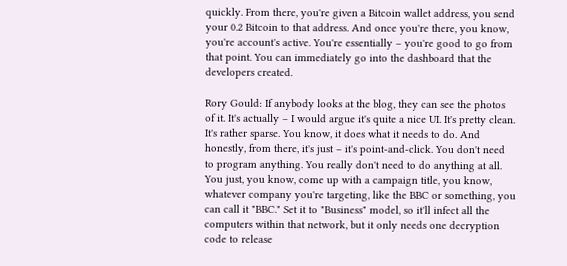quickly. From there, you're given a Bitcoin wallet address, you send your 0.2 Bitcoin to that address. And once you're there, you know, you're account's active. You're essentially – you're good to go from that point. You can immediately go into the dashboard that the developers created.

Rory Gould: If anybody looks at the blog, they can see the photos of it. It's actually – I would argue it's quite a nice UI. It's pretty clean. It's rather sparse. You know, it does what it needs to do. And honestly, from there, it's just – it's point-and-click. You don't need to program anything. You really don't need to do anything at all. You just, you know, come up with a campaign title, you know, whatever company you're targeting, like the BBC or something, you can call it "BBC." Set it to "Business" model, so it'll infect all the computers within that network, but it only needs one decryption code to release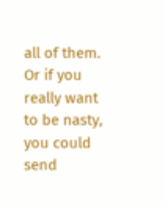all of them. Or if you really want to be nasty, you could send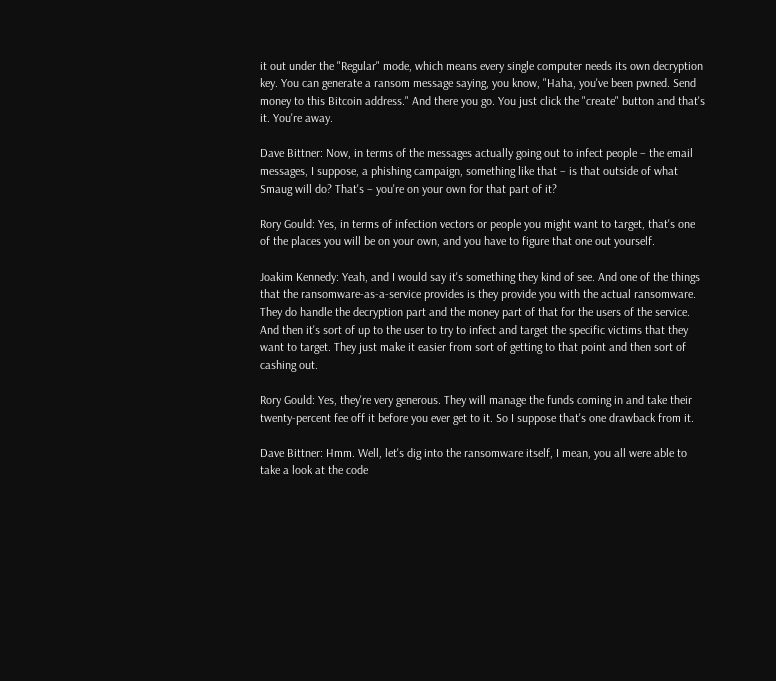it out under the "Regular" mode, which means every single computer needs its own decryption key. You can generate a ransom message saying, you know, "Haha, you've been pwned. Send money to this Bitcoin address." And there you go. You just click the "create" button and that's it. You're away.

Dave Bittner: Now, in terms of the messages actually going out to infect people – the email messages, I suppose, a phishing campaign, something like that – is that outside of what Smaug will do? That's – you're on your own for that part of it?

Rory Gould: Yes, in terms of infection vectors or people you might want to target, that's one of the places you will be on your own, and you have to figure that one out yourself.

Joakim Kennedy: Yeah, and I would say it's something they kind of see. And one of the things that the ransomware-as-a-service provides is they provide you with the actual ransomware. They do handle the decryption part and the money part of that for the users of the service. And then it's sort of up to the user to try to infect and target the specific victims that they want to target. They just make it easier from sort of getting to that point and then sort of cashing out.

Rory Gould: Yes, they're very generous. They will manage the funds coming in and take their twenty-percent fee off it before you ever get to it. So I suppose that's one drawback from it.

Dave Bittner: Hmm. Well, let's dig into the ransomware itself, I mean, you all were able to take a look at the code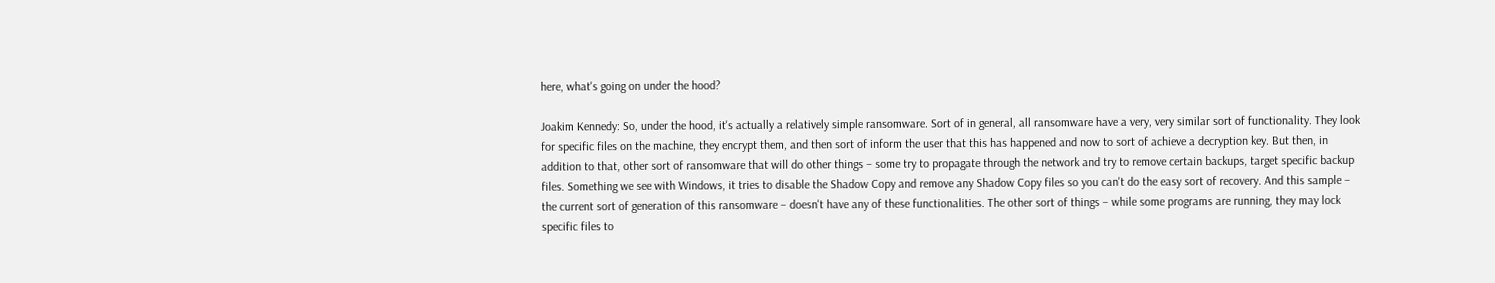here, what's going on under the hood?

Joakim Kennedy: So, under the hood, it's actually a relatively simple ransomware. Sort of in general, all ransomware have a very, very similar sort of functionality. They look for specific files on the machine, they encrypt them, and then sort of inform the user that this has happened and now to sort of achieve a decryption key. But then, in addition to that, other sort of ransomware that will do other things – some try to propagate through the network and try to remove certain backups, target specific backup files. Something we see with Windows, it tries to disable the Shadow Copy and remove any Shadow Copy files so you can't do the easy sort of recovery. And this sample – the current sort of generation of this ransomware – doesn't have any of these functionalities. The other sort of things – while some programs are running, they may lock specific files to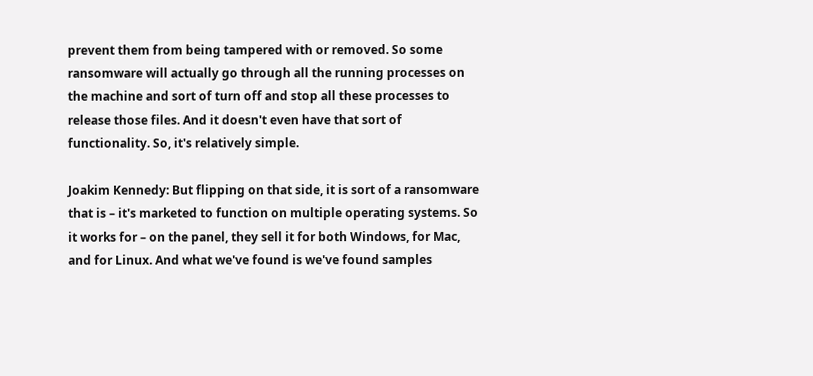prevent them from being tampered with or removed. So some ransomware will actually go through all the running processes on the machine and sort of turn off and stop all these processes to release those files. And it doesn't even have that sort of functionality. So, it's relatively simple.

Joakim Kennedy: But flipping on that side, it is sort of a ransomware that is – it's marketed to function on multiple operating systems. So it works for – on the panel, they sell it for both Windows, for Mac, and for Linux. And what we've found is we've found samples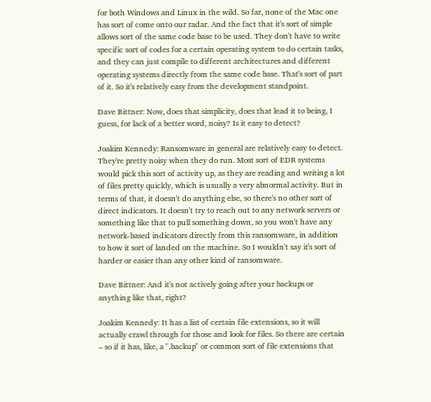for both Windows and Linux in the wild. So far, none of the Mac one has sort of come onto our radar. And the fact that it's sort of simple allows sort of the same code base to be used. They don't have to write specific sort of codes for a certain operating system to do certain tasks, and they can just compile to different architectures and different operating systems directly from the same code base. That's sort of part of it. So it's relatively easy from the development standpoint.

Dave Bittner: Now, does that simplicity, does that lead it to being, I guess, for lack of a better word, noisy? Is it easy to detect?

Joakim Kennedy: Ransomware in general are relatively easy to detect. They're pretty noisy when they do run. Most sort of EDR systems would pick this sort of activity up, as they are reading and writing a lot of files pretty quickly, which is usually a very abnormal activity. But in terms of that, it doesn't do anything else, so there's no other sort of direct indicators. It doesn't try to reach out to any network servers or something like that to pull something down, so you won't have any network-based indicators directly from this ransomware, in addition to how it sort of landed on the machine. So I wouldn't say it's sort of harder or easier than any other kind of ransomware.

Dave Bittner: And it's not actively going after your backups or anything like that, right?

Joakim Kennedy: It has a list of certain file extensions, so it will actually crawl through for those and look for files. So there are certain – so if it has, like, a ".backup" or common sort of file extensions that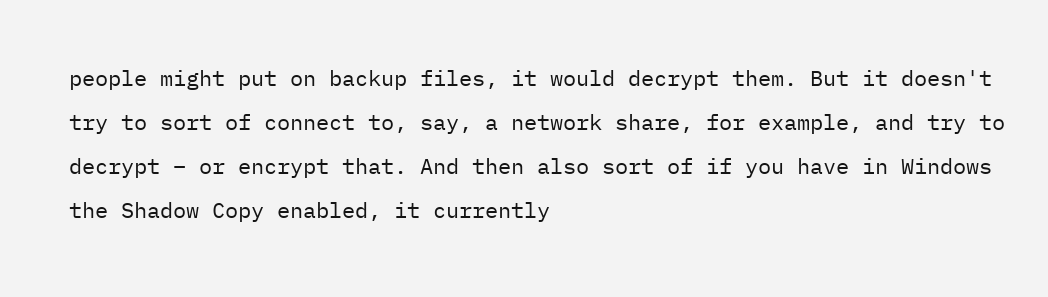people might put on backup files, it would decrypt them. But it doesn't try to sort of connect to, say, a network share, for example, and try to decrypt – or encrypt that. And then also sort of if you have in Windows the Shadow Copy enabled, it currently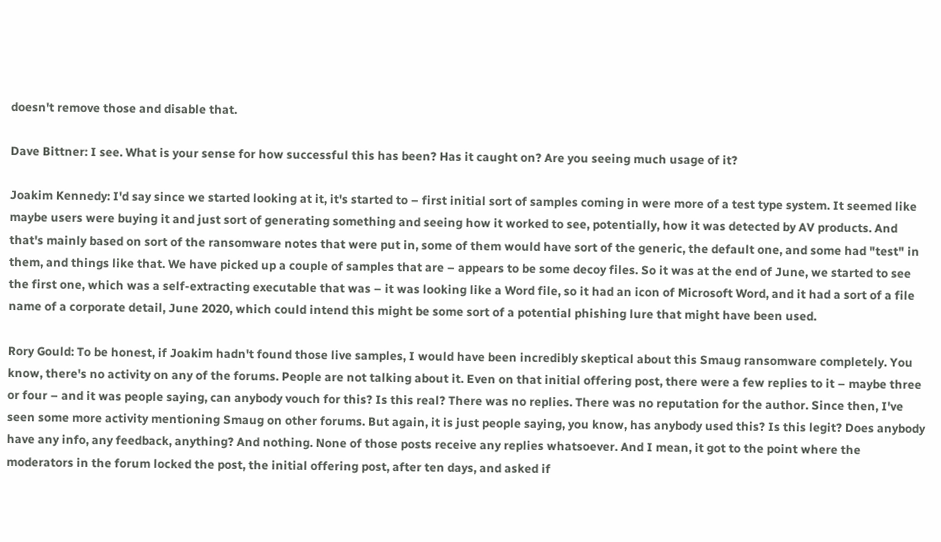doesn't remove those and disable that.

Dave Bittner: I see. What is your sense for how successful this has been? Has it caught on? Are you seeing much usage of it?

Joakim Kennedy: I'd say since we started looking at it, it's started to – first initial sort of samples coming in were more of a test type system. It seemed like maybe users were buying it and just sort of generating something and seeing how it worked to see, potentially, how it was detected by AV products. And that's mainly based on sort of the ransomware notes that were put in, some of them would have sort of the generic, the default one, and some had "test" in them, and things like that. We have picked up a couple of samples that are – appears to be some decoy files. So it was at the end of June, we started to see the first one, which was a self-extracting executable that was – it was looking like a Word file, so it had an icon of Microsoft Word, and it had a sort of a file name of a corporate detail, June 2020, which could intend this might be some sort of a potential phishing lure that might have been used.

Rory Gould: To be honest, if Joakim hadn't found those live samples, I would have been incredibly skeptical about this Smaug ransomware completely. You know, there's no activity on any of the forums. People are not talking about it. Even on that initial offering post, there were a few replies to it – maybe three or four – and it was people saying, can anybody vouch for this? Is this real? There was no replies. There was no reputation for the author. Since then, I've seen some more activity mentioning Smaug on other forums. But again, it is just people saying, you know, has anybody used this? Is this legit? Does anybody have any info, any feedback, anything? And nothing. None of those posts receive any replies whatsoever. And I mean, it got to the point where the moderators in the forum locked the post, the initial offering post, after ten days, and asked if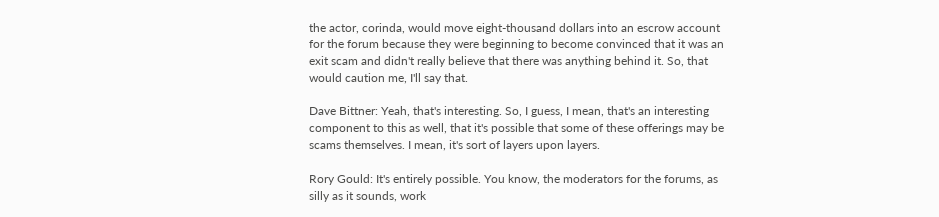the actor, corinda, would move eight-thousand dollars into an escrow account for the forum because they were beginning to become convinced that it was an exit scam and didn't really believe that there was anything behind it. So, that would caution me, I'll say that.

Dave Bittner: Yeah, that's interesting. So, I guess, I mean, that's an interesting component to this as well, that it's possible that some of these offerings may be scams themselves. I mean, it's sort of layers upon layers.

Rory Gould: It's entirely possible. You know, the moderators for the forums, as silly as it sounds, work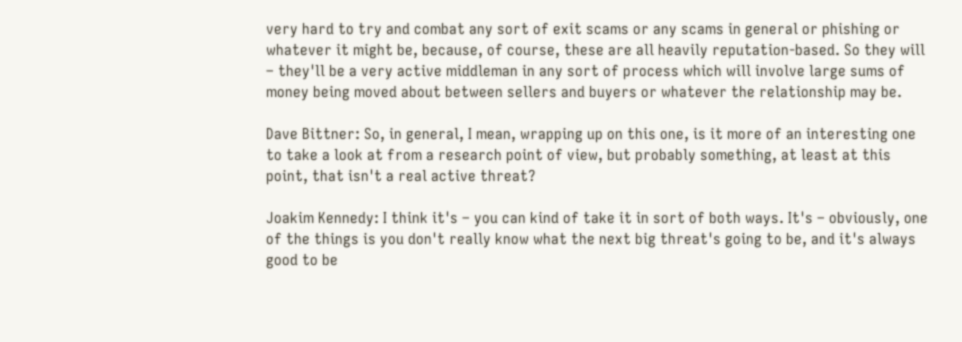very hard to try and combat any sort of exit scams or any scams in general or phishing or whatever it might be, because, of course, these are all heavily reputation-based. So they will – they'll be a very active middleman in any sort of process which will involve large sums of money being moved about between sellers and buyers or whatever the relationship may be.

Dave Bittner: So, in general, I mean, wrapping up on this one, is it more of an interesting one to take a look at from a research point of view, but probably something, at least at this point, that isn't a real active threat?

Joakim Kennedy: I think it's – you can kind of take it in sort of both ways. It's – obviously, one of the things is you don't really know what the next big threat's going to be, and it's always good to be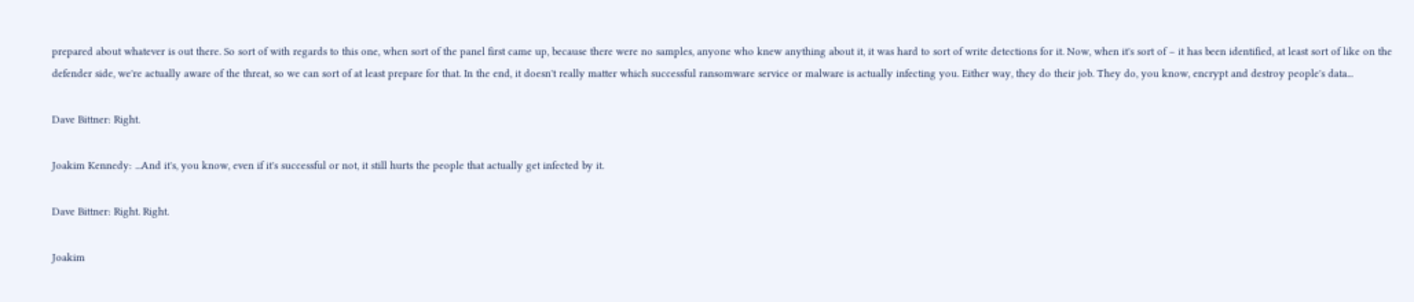prepared about whatever is out there. So sort of with regards to this one, when sort of the panel first came up, because there were no samples, anyone who knew anything about it, it was hard to sort of write detections for it. Now, when it's sort of – it has been identified, at least sort of like on the defender side, we're actually aware of the threat, so we can sort of at least prepare for that. In the end, it doesn't really matter which successful ransomware service or malware is actually infecting you. Either way, they do their job. They do, you know, encrypt and destroy people's data...

Dave Bittner: Right.

Joakim Kennedy: ...And it's, you know, even if it's successful or not, it still hurts the people that actually get infected by it.

Dave Bittner: Right. Right.

Joakim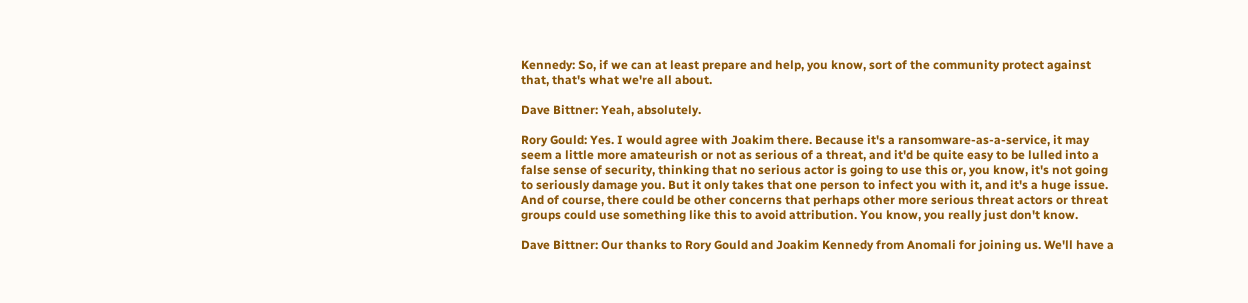Kennedy: So, if we can at least prepare and help, you know, sort of the community protect against that, that's what we're all about.

Dave Bittner: Yeah, absolutely.

Rory Gould: Yes. I would agree with Joakim there. Because it's a ransomware-as-a-service, it may seem a little more amateurish or not as serious of a threat, and it'd be quite easy to be lulled into a false sense of security, thinking that no serious actor is going to use this or, you know, it's not going to seriously damage you. But it only takes that one person to infect you with it, and it's a huge issue. And of course, there could be other concerns that perhaps other more serious threat actors or threat groups could use something like this to avoid attribution. You know, you really just don't know.

Dave Bittner: Our thanks to Rory Gould and Joakim Kennedy from Anomali for joining us. We'll have a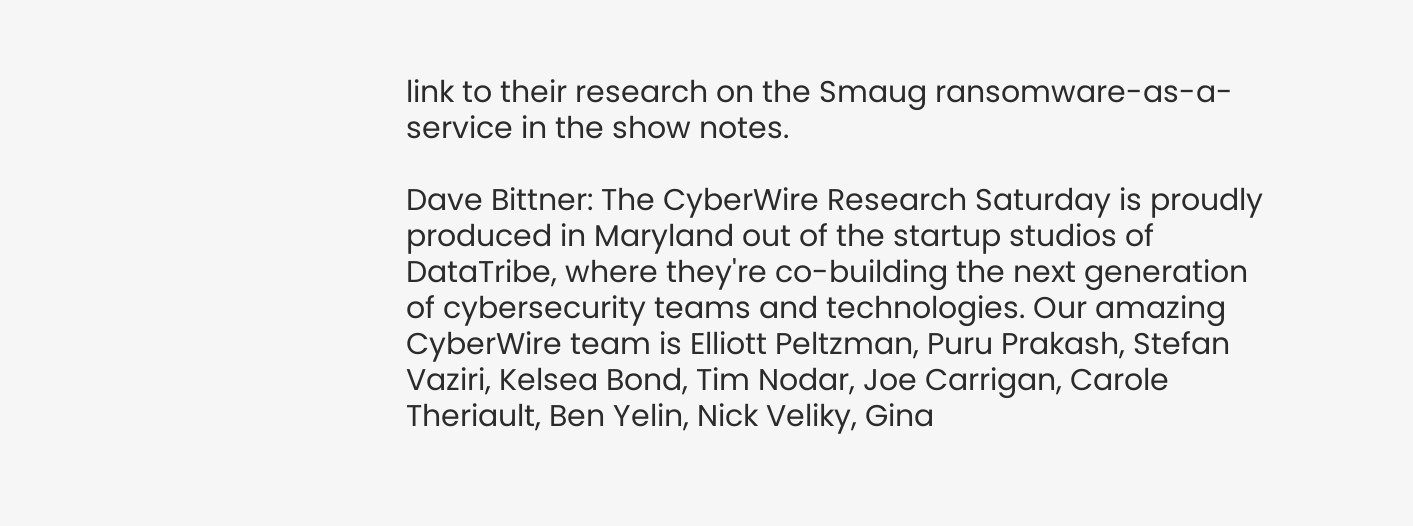link to their research on the Smaug ransomware-as-a-service in the show notes.

Dave Bittner: The CyberWire Research Saturday is proudly produced in Maryland out of the startup studios of DataTribe, where they're co-building the next generation of cybersecurity teams and technologies. Our amazing CyberWire team is Elliott Peltzman, Puru Prakash, Stefan Vaziri, Kelsea Bond, Tim Nodar, Joe Carrigan, Carole Theriault, Ben Yelin, Nick Veliky, Gina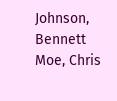Johnson, Bennett Moe, Chris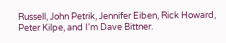Russell, John Petrik, Jennifer Eiben, Rick Howard, Peter Kilpe, and I'm Dave Bittner.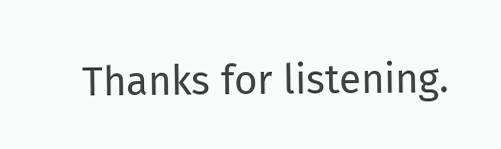Thanks for listening.